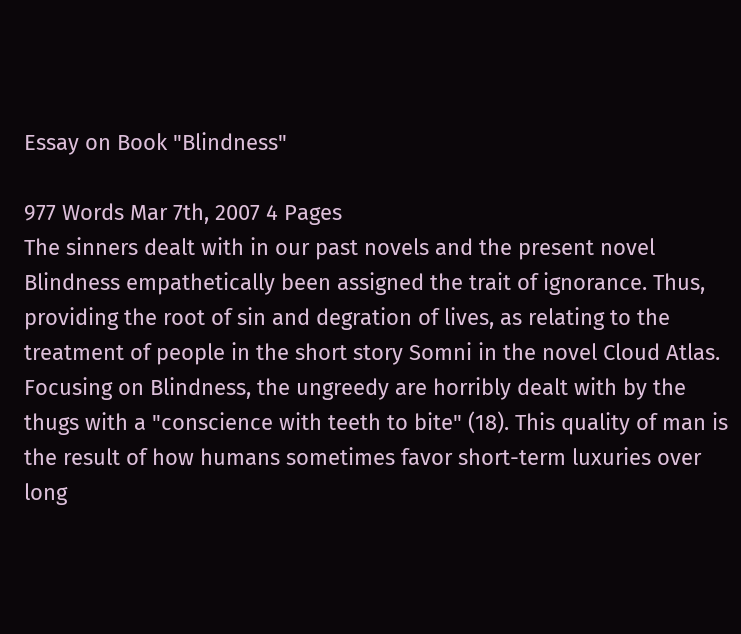Essay on Book "Blindness"

977 Words Mar 7th, 2007 4 Pages
The sinners dealt with in our past novels and the present novel Blindness empathetically been assigned the trait of ignorance. Thus, providing the root of sin and degration of lives, as relating to the treatment of people in the short story Somni in the novel Cloud Atlas. Focusing on Blindness, the ungreedy are horribly dealt with by the thugs with a "conscience with teeth to bite" (18). This quality of man is the result of how humans sometimes favor short-term luxuries over long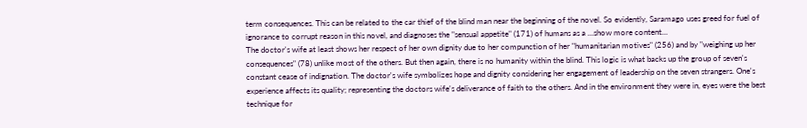term consequences. This can be related to the car thief of the blind man near the beginning of the novel. So evidently, Saramago uses greed for fuel of ignorance to corrupt reason in this novel, and diagnoses the "sensual appetite" (171) of humans as a …show more content…
The doctor's wife at least shows her respect of her own dignity due to her compunction of her "humanitarian motives" (256) and by "weighing up her consequences" (78) unlike most of the others. But then again, there is no humanity within the blind. This logic is what backs up the group of seven's constant cease of indignation. The doctor's wife symbolizes hope and dignity considering her engagement of leadership on the seven strangers. One's experience affects its quality; representing the doctors wife's deliverance of faith to the others. And in the environment they were in, eyes were the best technique for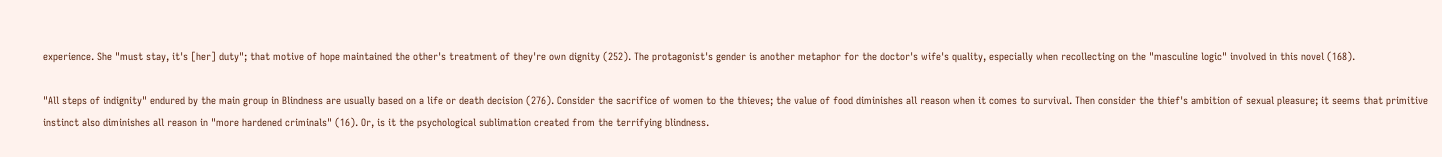experience. She "must stay, it's [her] duty"; that motive of hope maintained the other's treatment of they're own dignity (252). The protagonist's gender is another metaphor for the doctor's wife's quality, especially when recollecting on the "masculine logic" involved in this novel (168).

"All steps of indignity" endured by the main group in Blindness are usually based on a life or death decision (276). Consider the sacrifice of women to the thieves; the value of food diminishes all reason when it comes to survival. Then consider the thief's ambition of sexual pleasure; it seems that primitive instinct also diminishes all reason in "more hardened criminals" (16). Or, is it the psychological sublimation created from the terrifying blindness.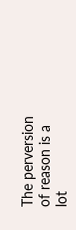The perversion of reason is a lot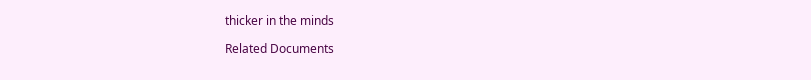thicker in the minds

Related Documents